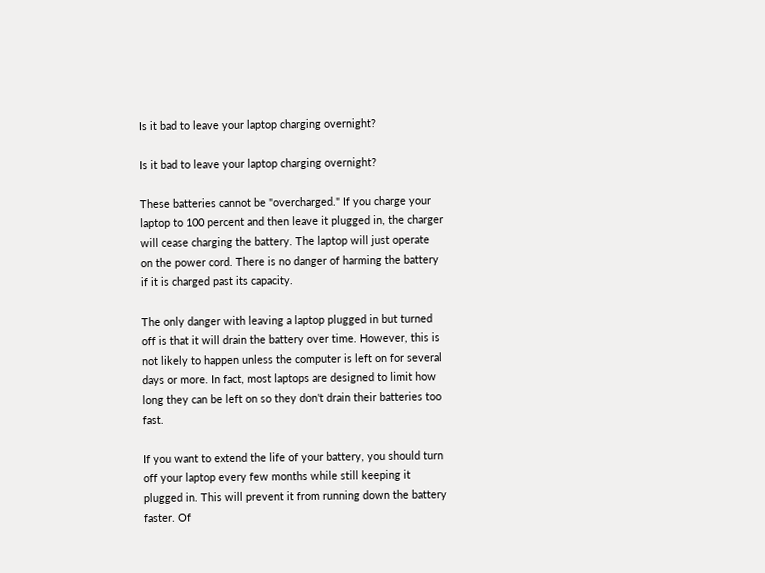Is it bad to leave your laptop charging overnight?

Is it bad to leave your laptop charging overnight?

These batteries cannot be "overcharged." If you charge your laptop to 100 percent and then leave it plugged in, the charger will cease charging the battery. The laptop will just operate on the power cord. There is no danger of harming the battery if it is charged past its capacity.

The only danger with leaving a laptop plugged in but turned off is that it will drain the battery over time. However, this is not likely to happen unless the computer is left on for several days or more. In fact, most laptops are designed to limit how long they can be left on so they don't drain their batteries too fast.

If you want to extend the life of your battery, you should turn off your laptop every few months while still keeping it plugged in. This will prevent it from running down the battery faster. Of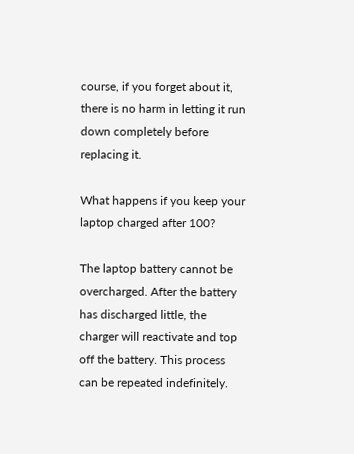course, if you forget about it, there is no harm in letting it run down completely before replacing it.

What happens if you keep your laptop charged after 100?

The laptop battery cannot be overcharged. After the battery has discharged little, the charger will reactivate and top off the battery. This process can be repeated indefinitely.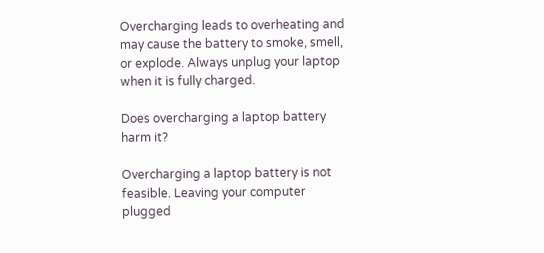Overcharging leads to overheating and may cause the battery to smoke, smell, or explode. Always unplug your laptop when it is fully charged.

Does overcharging a laptop battery harm it?

Overcharging a laptop battery is not feasible. Leaving your computer plugged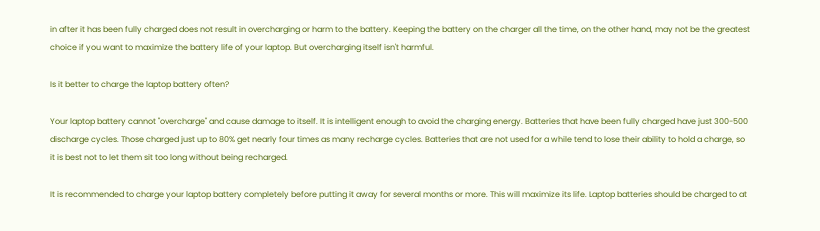in after it has been fully charged does not result in overcharging or harm to the battery. Keeping the battery on the charger all the time, on the other hand, may not be the greatest choice if you want to maximize the battery life of your laptop. But overcharging itself isn't harmful.

Is it better to charge the laptop battery often?

Your laptop battery cannot "overcharge" and cause damage to itself. It is intelligent enough to avoid the charging energy. Batteries that have been fully charged have just 300-500 discharge cycles. Those charged just up to 80% get nearly four times as many recharge cycles. Batteries that are not used for a while tend to lose their ability to hold a charge, so it is best not to let them sit too long without being recharged.

It is recommended to charge your laptop battery completely before putting it away for several months or more. This will maximize its life. Laptop batteries should be charged to at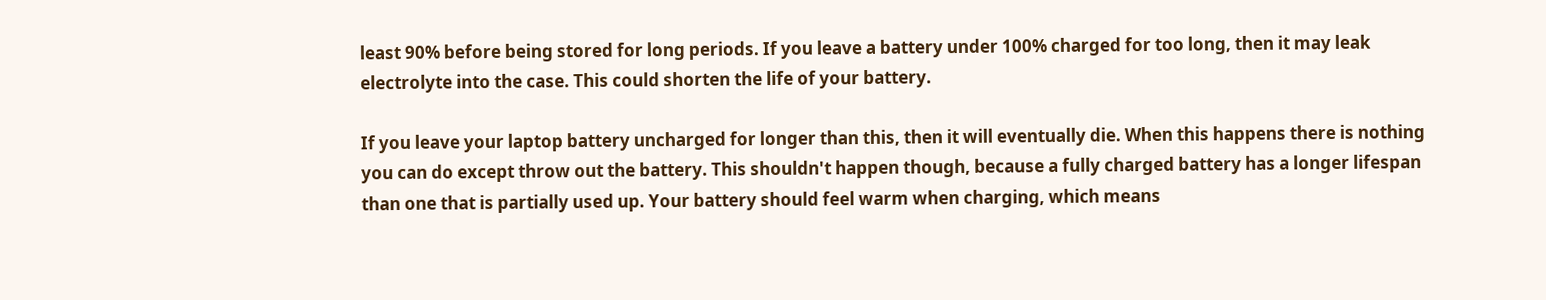least 90% before being stored for long periods. If you leave a battery under 100% charged for too long, then it may leak electrolyte into the case. This could shorten the life of your battery.

If you leave your laptop battery uncharged for longer than this, then it will eventually die. When this happens there is nothing you can do except throw out the battery. This shouldn't happen though, because a fully charged battery has a longer lifespan than one that is partially used up. Your battery should feel warm when charging, which means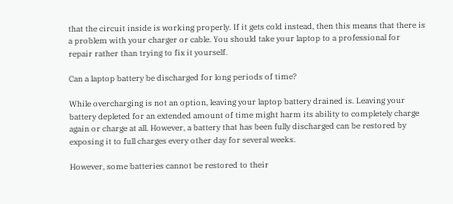that the circuit inside is working properly. If it gets cold instead, then this means that there is a problem with your charger or cable. You should take your laptop to a professional for repair rather than trying to fix it yourself.

Can a laptop battery be discharged for long periods of time?

While overcharging is not an option, leaving your laptop battery drained is. Leaving your battery depleted for an extended amount of time might harm its ability to completely charge again or charge at all. However, a battery that has been fully discharged can be restored by exposing it to full charges every other day for several weeks.

However, some batteries cannot be restored to their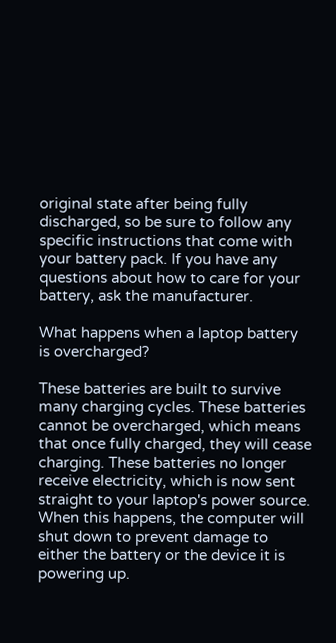original state after being fully discharged, so be sure to follow any specific instructions that come with your battery pack. If you have any questions about how to care for your battery, ask the manufacturer.

What happens when a laptop battery is overcharged?

These batteries are built to survive many charging cycles. These batteries cannot be overcharged, which means that once fully charged, they will cease charging. These batteries no longer receive electricity, which is now sent straight to your laptop's power source. When this happens, the computer will shut down to prevent damage to either the battery or the device it is powering up.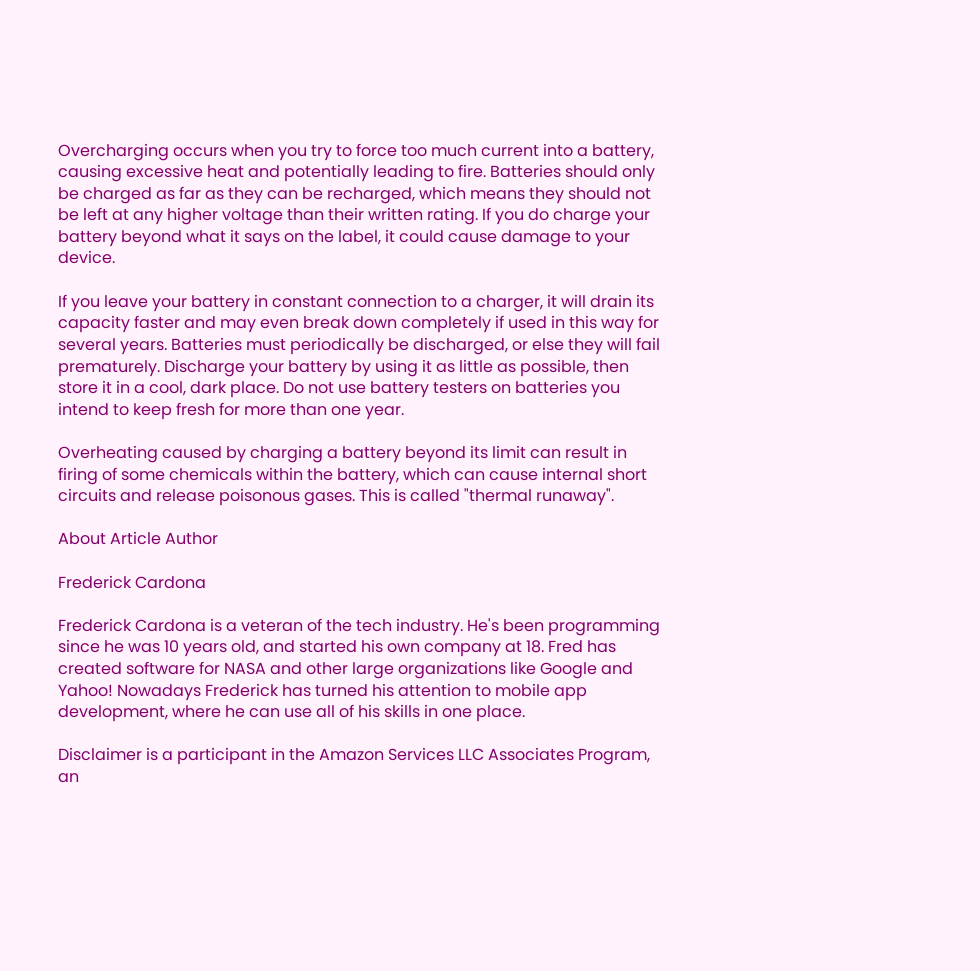Overcharging occurs when you try to force too much current into a battery, causing excessive heat and potentially leading to fire. Batteries should only be charged as far as they can be recharged, which means they should not be left at any higher voltage than their written rating. If you do charge your battery beyond what it says on the label, it could cause damage to your device.

If you leave your battery in constant connection to a charger, it will drain its capacity faster and may even break down completely if used in this way for several years. Batteries must periodically be discharged, or else they will fail prematurely. Discharge your battery by using it as little as possible, then store it in a cool, dark place. Do not use battery testers on batteries you intend to keep fresh for more than one year.

Overheating caused by charging a battery beyond its limit can result in firing of some chemicals within the battery, which can cause internal short circuits and release poisonous gases. This is called "thermal runaway".

About Article Author

Frederick Cardona

Frederick Cardona is a veteran of the tech industry. He's been programming since he was 10 years old, and started his own company at 18. Fred has created software for NASA and other large organizations like Google and Yahoo! Nowadays Frederick has turned his attention to mobile app development, where he can use all of his skills in one place.

Disclaimer is a participant in the Amazon Services LLC Associates Program, an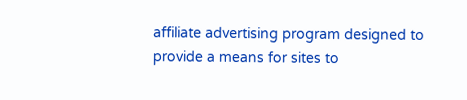affiliate advertising program designed to provide a means for sites to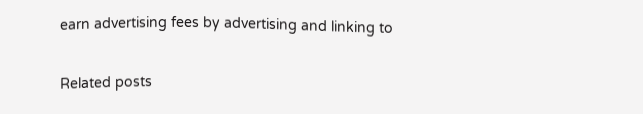earn advertising fees by advertising and linking to

Related posts